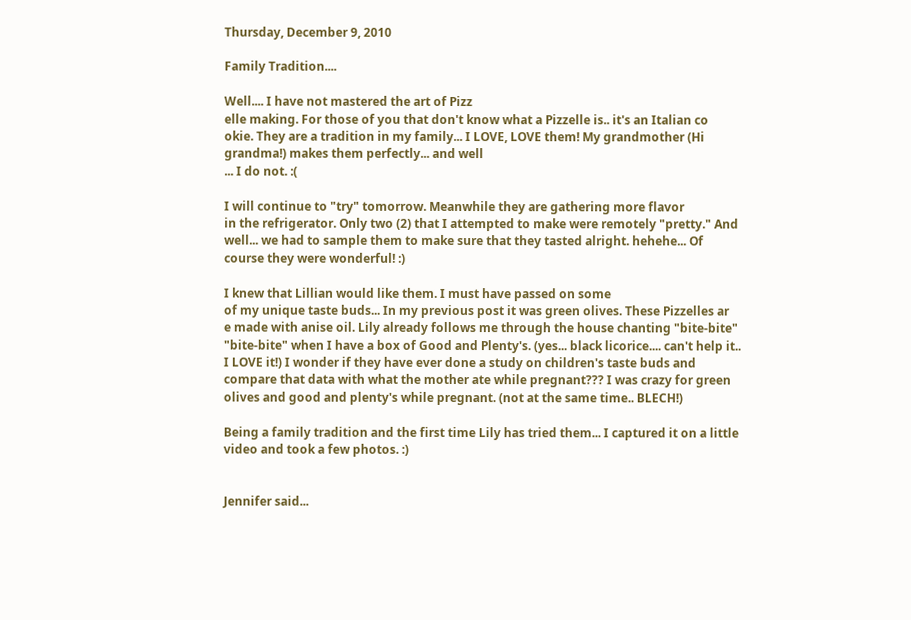Thursday, December 9, 2010

Family Tradition....

Well.... I have not mastered the art of Pizz
elle making. For those of you that don't know what a Pizzelle is.. it's an Italian co
okie. They are a tradition in my family... I LOVE, LOVE them! My grandmother (Hi grandma!) makes them perfectly... and well
... I do not. :(

I will continue to "try" tomorrow. Meanwhile they are gathering more flavor
in the refrigerator. Only two (2) that I attempted to make were remotely "pretty." And well... we had to sample them to make sure that they tasted alright. hehehe... Of course they were wonderful! :)

I knew that Lillian would like them. I must have passed on some
of my unique taste buds... In my previous post it was green olives. These Pizzelles ar
e made with anise oil. Lily already follows me through the house chanting "bite-bite" "bite-bite" when I have a box of Good and Plenty's. (yes... black licorice.... can't help it.. I LOVE it!) I wonder if they have ever done a study on children's taste buds and compare that data with what the mother ate while pregnant??? I was crazy for green olives and good and plenty's while pregnant. (not at the same time.. BLECH!)

Being a family tradition and the first time Lily has tried them... I captured it on a little video and took a few photos. :)


Jennifer said...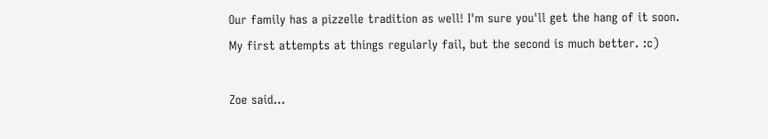Our family has a pizzelle tradition as well! I'm sure you'll get the hang of it soon. My first attempts at things regularly fail, but the second is much better. :c)

Zoe said...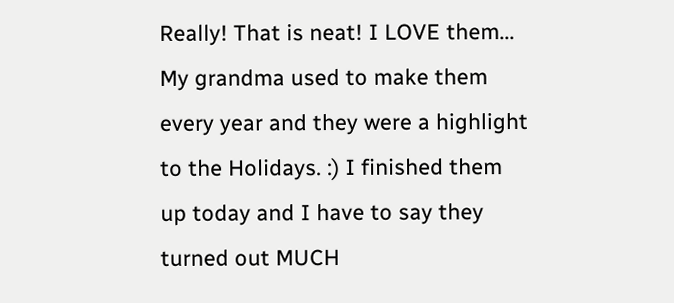Really! That is neat! I LOVE them... My grandma used to make them every year and they were a highlight to the Holidays. :) I finished them up today and I have to say they turned out MUCH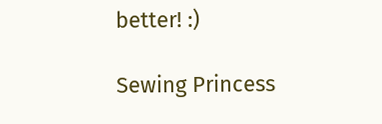better! :)

Sewing Princess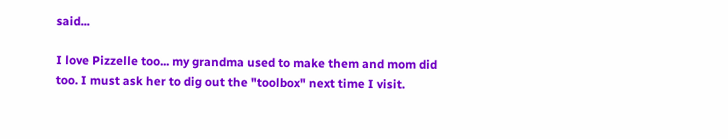said...

I love Pizzelle too... my grandma used to make them and mom did too. I must ask her to dig out the "toolbox" next time I visit.